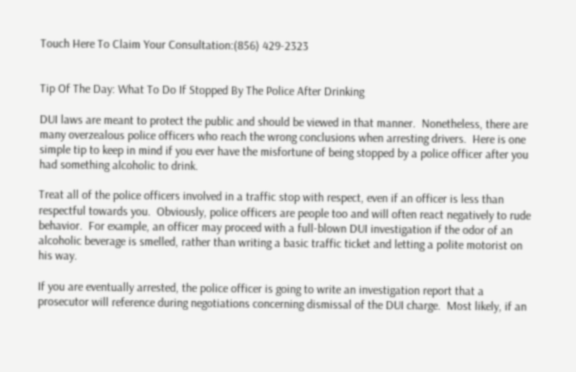Touch Here To Claim Your Consultation:(856) 429-2323


Tip Of The Day: What To Do If Stopped By The Police After Drinking

DUI laws are meant to protect the public and should be viewed in that manner.  Nonetheless, there are many overzealous police officers who reach the wrong conclusions when arresting drivers.  Here is one simple tip to keep in mind if you ever have the misfortune of being stopped by a police officer after you had something alcoholic to drink.

Treat all of the police officers involved in a traffic stop with respect, even if an officer is less than respectful towards you.  Obviously, police officers are people too and will often react negatively to rude behavior.  For example, an officer may proceed with a full-blown DUI investigation if the odor of an alcoholic beverage is smelled, rather than writing a basic traffic ticket and letting a polite motorist on his way.

If you are eventually arrested, the police officer is going to write an investigation report that a prosecutor will reference during negotiations concerning dismissal of the DUI charge.  Most likely, if an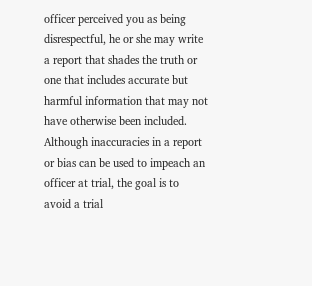officer perceived you as being disrespectful, he or she may write a report that shades the truth or one that includes accurate but harmful information that may not have otherwise been included.  Although inaccuracies in a report or bias can be used to impeach an officer at trial, the goal is to avoid a trial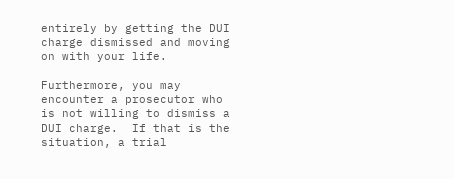entirely by getting the DUI charge dismissed and moving on with your life.

Furthermore, you may encounter a prosecutor who is not willing to dismiss a DUI charge.  If that is the situation, a trial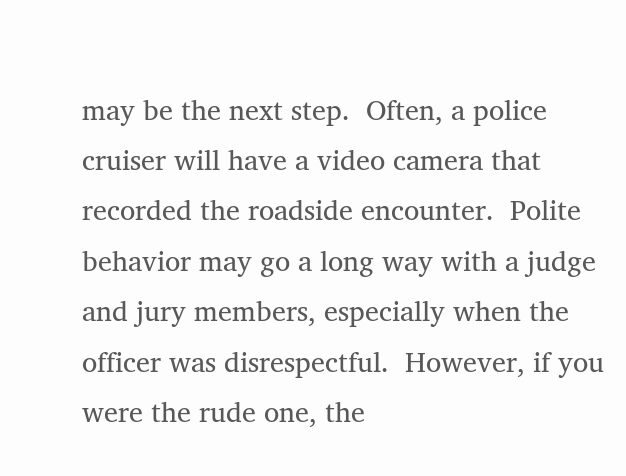may be the next step.  Often, a police cruiser will have a video camera that recorded the roadside encounter.  Polite behavior may go a long way with a judge and jury members, especially when the officer was disrespectful.  However, if you were the rude one, the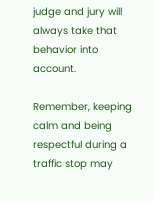judge and jury will always take that behavior into account.

Remember, keeping calm and being respectful during a traffic stop may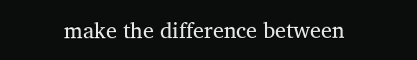make the difference between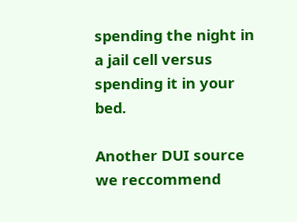spending the night in a jail cell versus spending it in your bed.

Another DUI source we reccommend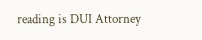reading is DUI Attorney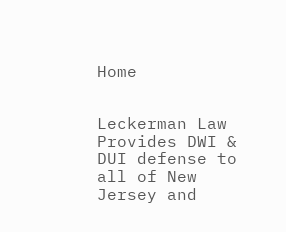Home


Leckerman Law Provides DWI & DUI defense to all of New Jersey and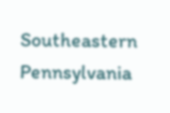Southeastern Pennsylvania